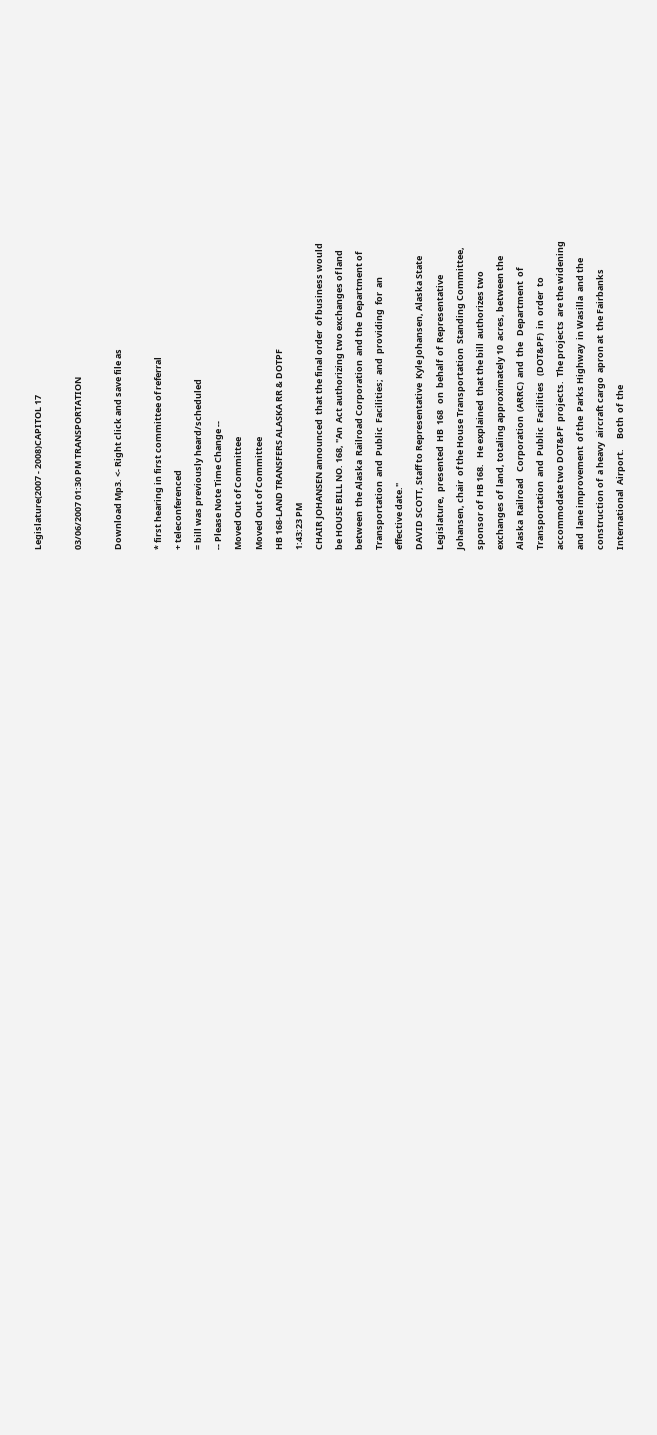Legislature(2007 - 2008)CAPITOL 17

03/06/2007 01:30 PM TRANSPORTATION

Download Mp3. <- Right click and save file as

* first hearing in first committee of referral
+ teleconferenced
= bill was previously heard/scheduled
-- Please Note Time Change --
Moved Out of Committee
Moved Out of Committee
HB 168-LAND TRANSFERS ALASKA RR & DOTPF
1:43:23 PM
CHAIR JOHANSEN announced  that the final order  of business would
be HOUSE BILL NO. 168, "An  Act authorizing two exchanges of land
between  the Alaska  Railroad Corporation  and the  Department of
Transportation  and  Public  Facilities;  and  providing  for  an
effective date."
DAVID SCOTT, Staff to Representative  Kyle Johansen, Alaska State
Legislature,  presented  HB  168   on  behalf  of  Representative
Johansen, chair  of the House Transportation  Standing Committee,
sponsor of  HB 168.   He explained  that the bill  authorizes two
exchanges of  land, totaling approximately 10  acres, between the
Alaska  Railroad   Corporation  (ARRC)  and  the   Department  of
Transportation  and  Public  Facilities   (DOT&PF)  in  order  to
accommodate two DOT&PF  projects.  The projects  are the widening
and  lane improvement  of the  Parks Highway  in Wasilla  and the
construction of  a heavy  aircraft cargo  apron at  the Fairbanks
International  Airport.     Both  of  the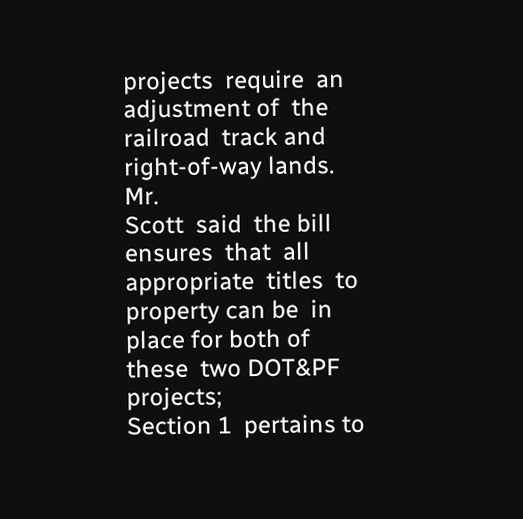projects  require  an
adjustment of  the railroad  track and  right-of-way lands.   Mr.
Scott  said  the bill  ensures  that  all appropriate  titles  to
property can be  in place for both of these  two DOT&PF projects;
Section 1  pertains to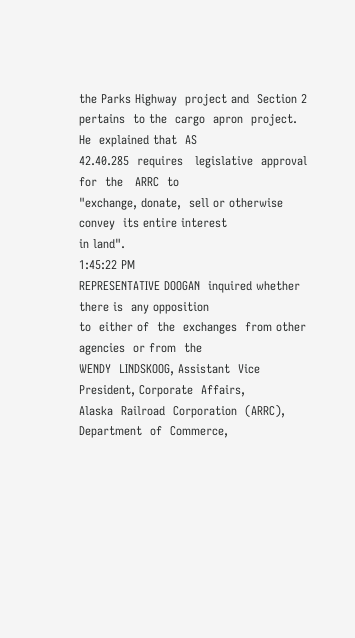the Parks Highway  project and  Section 2
pertains  to the  cargo  apron  project.   He  explained that  AS
42.40.285  requires   legislative  approval   for  the   ARRC  to
"exchange, donate,  sell or otherwise convey  its entire interest
in land".
1:45:22 PM
REPRESENTATIVE DOOGAN  inquired whether  there is  any opposition
to  either of  the  exchanges  from other  agencies  or from  the
WENDY  LINDSKOOG, Assistant  Vice  President, Corporate  Affairs,
Alaska  Railroad  Corporation  (ARRC),  Department  of  Commerce,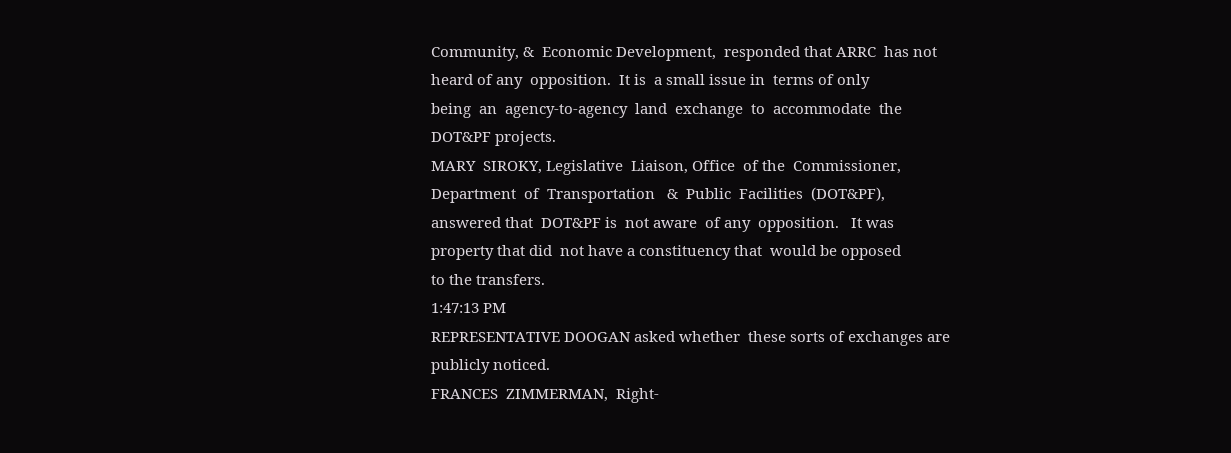Community, &  Economic Development,  responded that ARRC  has not
heard of any  opposition.  It is  a small issue in  terms of only
being  an  agency-to-agency  land  exchange  to  accommodate  the
DOT&PF projects.
MARY  SIROKY, Legislative  Liaison, Office  of the  Commissioner,
Department  of  Transportation   &  Public  Facilities  (DOT&PF),
answered that  DOT&PF is  not aware  of any  opposition.   It was
property that did  not have a constituency that  would be opposed
to the transfers.
1:47:13 PM
REPRESENTATIVE DOOGAN asked whether  these sorts of exchanges are
publicly noticed.
FRANCES  ZIMMERMAN,  Right-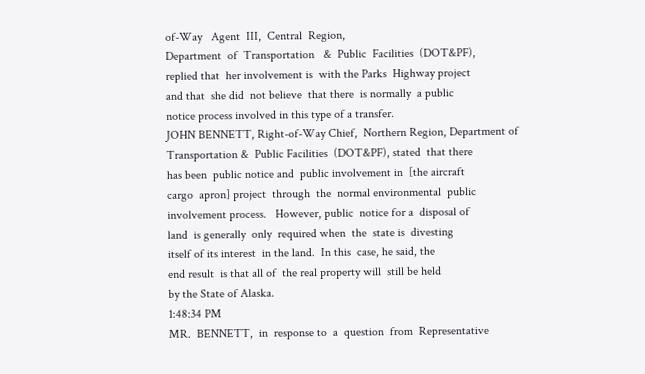of-Way   Agent  III,  Central  Region,
Department  of  Transportation   &  Public  Facilities  (DOT&PF),
replied that  her involvement is  with the Parks  Highway project
and that  she did  not believe  that there  is normally  a public
notice process involved in this type of a transfer.
JOHN BENNETT, Right-of-Way Chief,  Northern Region, Department of
Transportation &  Public Facilities  (DOT&PF), stated  that there
has been  public notice and  public involvement in  [the aircraft
cargo  apron] project  through  the  normal environmental  public
involvement process.   However, public  notice for a  disposal of
land  is generally  only  required when  the  state is  divesting
itself of its interest  in the land.  In this  case, he said, the
end result  is that all of  the real property will  still be held
by the State of Alaska.
1:48:34 PM
MR.  BENNETT,  in  response to  a  question  from  Representative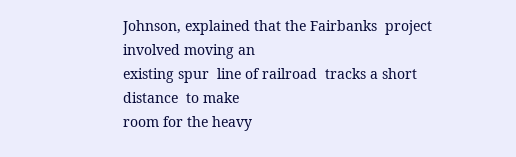Johnson, explained that the Fairbanks  project involved moving an
existing spur  line of railroad  tracks a short distance  to make
room for the heavy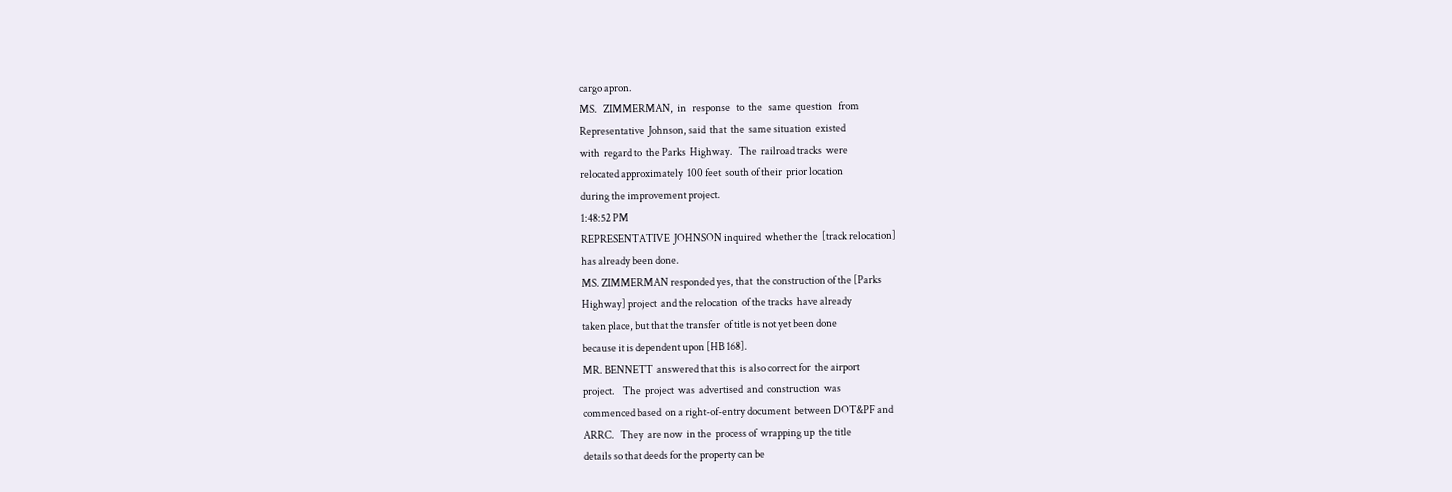cargo apron.
MS.   ZIMMERMAN,  in   response   to  the   same  question   from
Representative  Johnson, said  that  the  same situation  existed
with  regard to  the Parks  Highway.   The  railroad tracks  were
relocated approximately  100 feet  south of their  prior location
during the improvement project.
1:48:52 PM
REPRESENTATIVE  JOHNSON inquired  whether the  [track relocation]
has already been done.
MS. ZIMMERMAN responded yes, that  the construction of the [Parks
Highway] project  and the relocation  of the tracks  have already
taken place, but that the transfer  of title is not yet been done
because it is dependent upon [HB 168].
MR. BENNETT  answered that this  is also correct for  the airport
project.    The  project  was  advertised  and  construction  was
commenced based  on a right-of-entry document  between DOT&PF and
ARRC.   They  are now  in the  process of  wrapping up  the title
details so that deeds for the property can be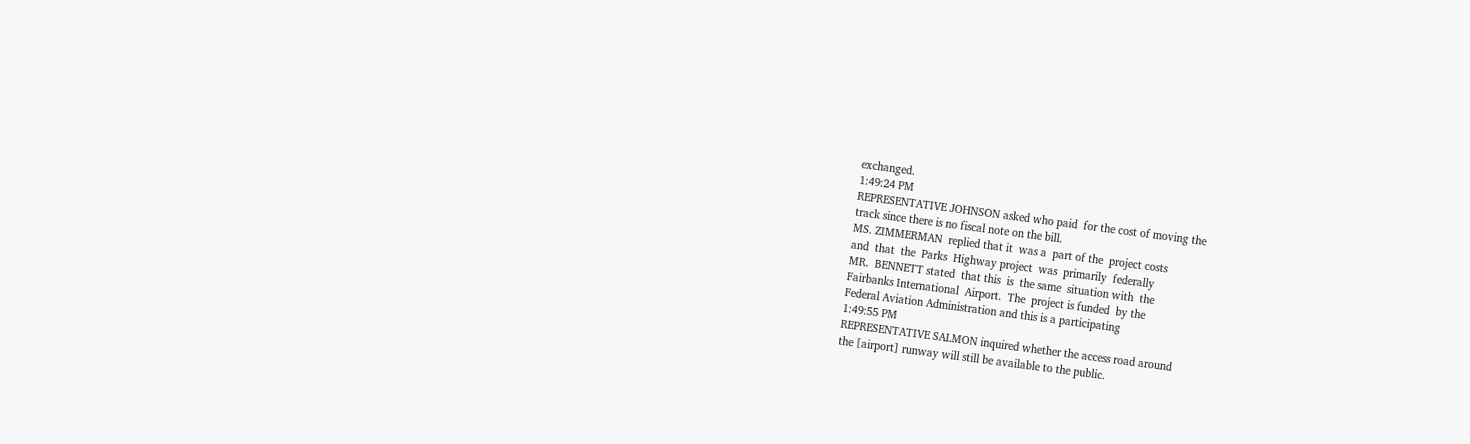exchanged.
1:49:24 PM
REPRESENTATIVE JOHNSON asked who paid  for the cost of moving the
track since there is no fiscal note on the bill.
MS. ZIMMERMAN  replied that it  was a  part of the  project costs
and  that  the  Parks  Highway project  was  primarily  federally
MR.  BENNETT stated  that this  is  the same  situation with  the
Fairbanks International  Airport.  The  project is funded  by the
Federal Aviation Administration and this is a participating
1:49:55 PM
REPRESENTATIVE SALMON inquired whether the access road around
the [airport] runway will still be available to the public.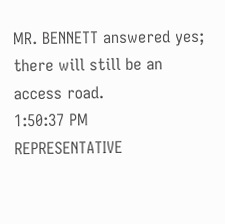MR. BENNETT answered yes; there will still be an access road.
1:50:37 PM
REPRESENTATIVE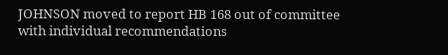JOHNSON moved to report HB 168 out of committee
with individual recommendations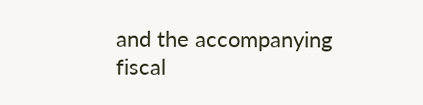and the accompanying fiscal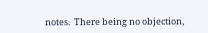notes.  There being no objection,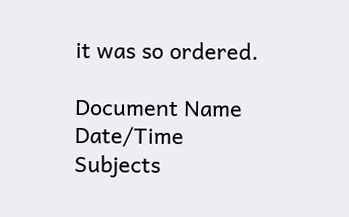it was so ordered.

Document Name Date/Time Subjects